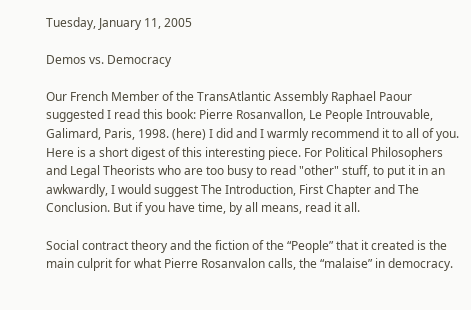Tuesday, January 11, 2005

Demos vs. Democracy

Our French Member of the TransAtlantic Assembly Raphael Paour suggested I read this book: Pierre Rosanvallon, Le People Introuvable, Galimard, Paris, 1998. (here) I did and I warmly recommend it to all of you. Here is a short digest of this interesting piece. For Political Philosophers and Legal Theorists who are too busy to read "other" stuff, to put it in an awkwardly, I would suggest The Introduction, First Chapter and The Conclusion. But if you have time, by all means, read it all.

Social contract theory and the fiction of the “People” that it created is the main culprit for what Pierre Rosanvalon calls, the “malaise” in democracy.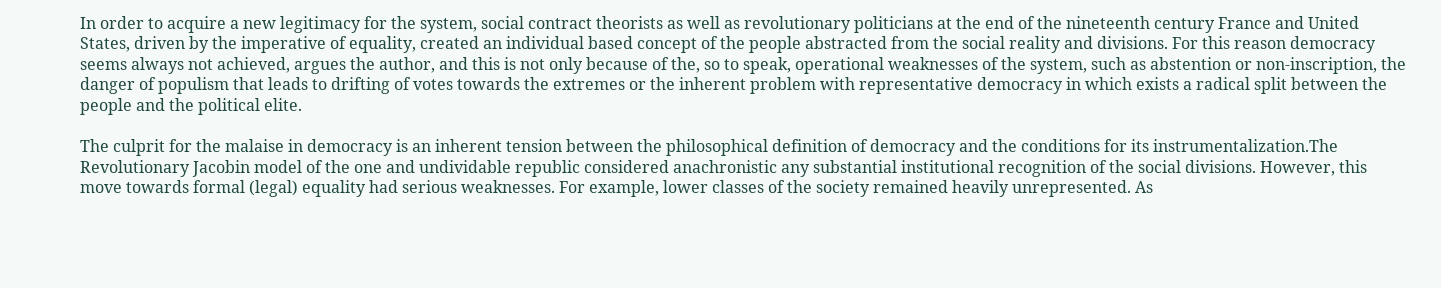In order to acquire a new legitimacy for the system, social contract theorists as well as revolutionary politicians at the end of the nineteenth century France and United States, driven by the imperative of equality, created an individual based concept of the people abstracted from the social reality and divisions. For this reason democracy seems always not achieved, argues the author, and this is not only because of the, so to speak, operational weaknesses of the system, such as abstention or non-inscription, the danger of populism that leads to drifting of votes towards the extremes or the inherent problem with representative democracy in which exists a radical split between the people and the political elite.

The culprit for the malaise in democracy is an inherent tension between the philosophical definition of democracy and the conditions for its instrumentalization.The Revolutionary Jacobin model of the one and undividable republic considered anachronistic any substantial institutional recognition of the social divisions. However, this move towards formal (legal) equality had serious weaknesses. For example, lower classes of the society remained heavily unrepresented. As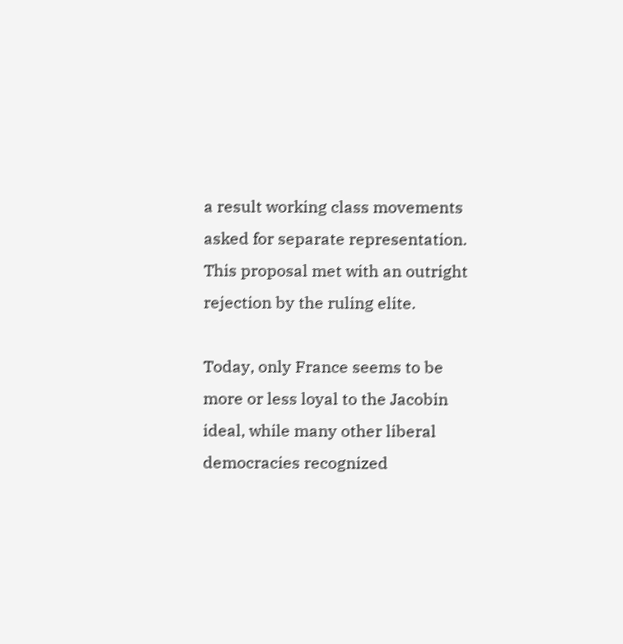a result working class movements asked for separate representation. This proposal met with an outright rejection by the ruling elite.

Today, only France seems to be more or less loyal to the Jacobin ideal, while many other liberal democracies recognized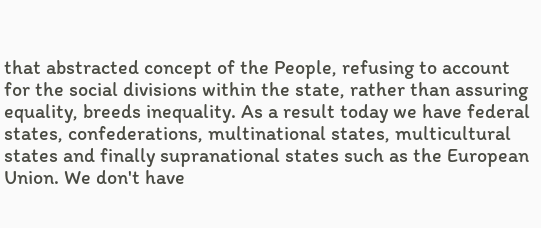that abstracted concept of the People, refusing to account for the social divisions within the state, rather than assuring equality, breeds inequality. As a result today we have federal states, confederations, multinational states, multicultural states and finally supranational states such as the European Union. We don't have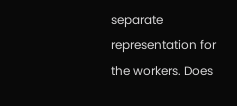separate representation for the workers. Does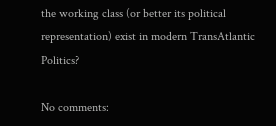the working class (or better its political representation) exist in modern TransAtlantic Politics?

No comments: